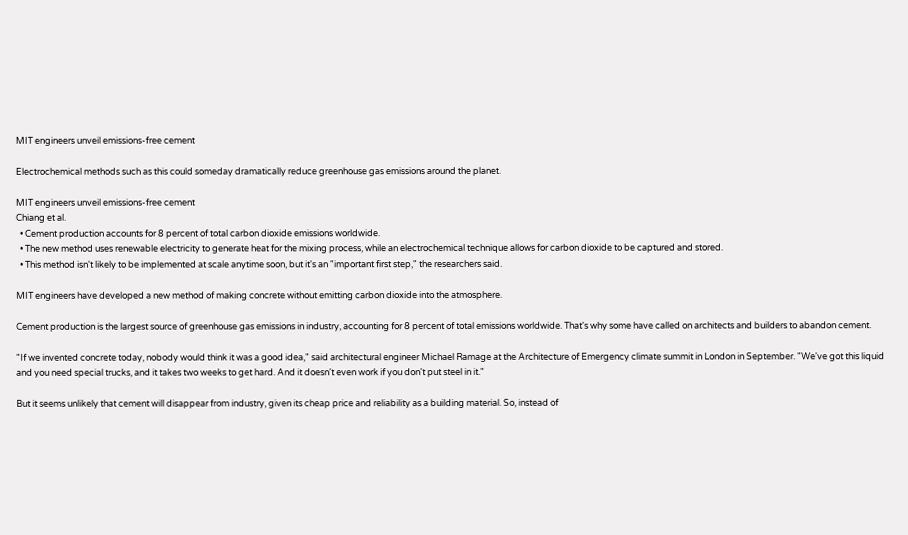MIT engineers unveil emissions-free cement

Electrochemical methods such as this could someday dramatically reduce greenhouse gas emissions around the planet.

MIT engineers unveil emissions-free cement
Chiang et al.
  • Cement production accounts for 8 percent of total carbon dioxide emissions worldwide.
  • The new method uses renewable electricity to generate heat for the mixing process, while an electrochemical technique allows for carbon dioxide to be captured and stored.
  • This method isn't likely to be implemented at scale anytime soon, but it's an "important first step," the researchers said.

MIT engineers have developed a new method of making concrete without emitting carbon dioxide into the atmosphere.

Cement production is the largest source of greenhouse gas emissions in industry, accounting for 8 percent of total emissions worldwide. That's why some have called on architects and builders to abandon cement.

"If we invented concrete today, nobody would think it was a good idea," said architectural engineer Michael Ramage at the Architecture of Emergency climate summit in London in September. "We've got this liquid and you need special trucks, and it takes two weeks to get hard. And it doesn't even work if you don't put steel in it."

But it seems unlikely that cement will disappear from industry, given its cheap price and reliability as a building material. So, instead of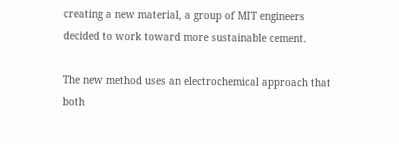creating a new material, a group of MIT engineers decided to work toward more sustainable cement.

The new method uses an electrochemical approach that both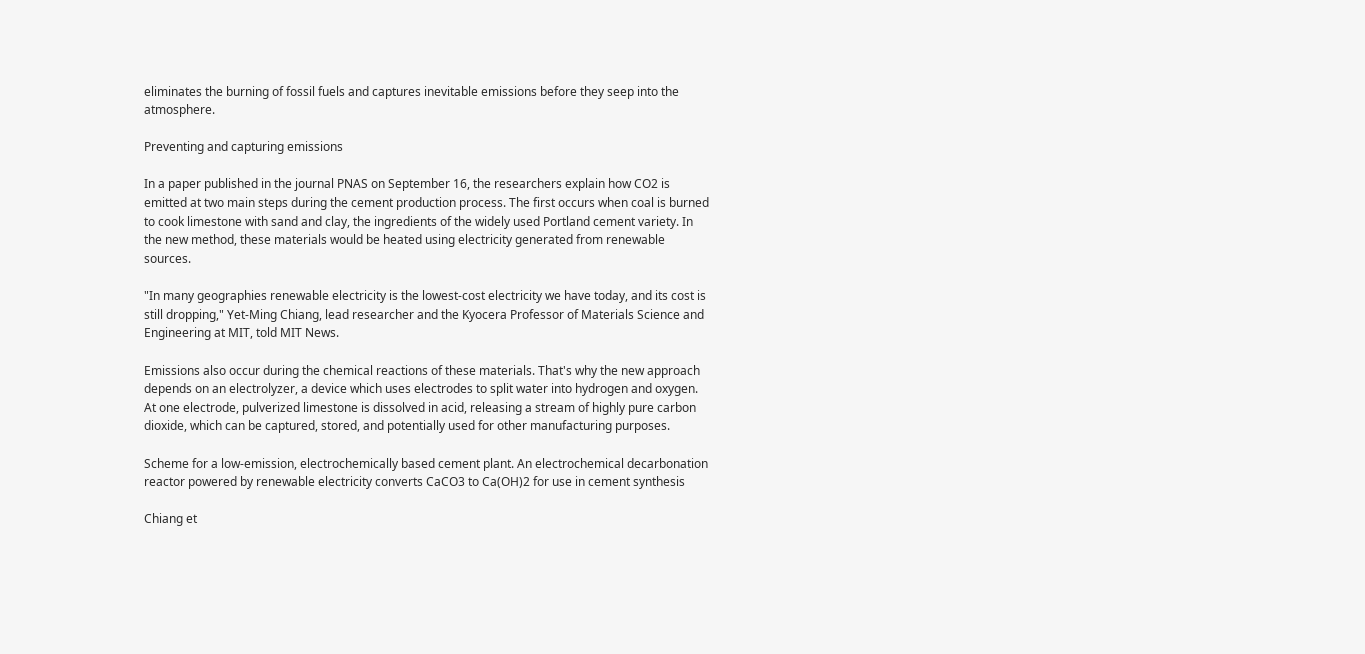eliminates the burning of fossil fuels and captures inevitable emissions before they seep into the atmosphere.

Preventing and capturing emissions

In a paper published in the journal PNAS on September 16, the researchers explain how CO2 is emitted at two main steps during the cement production process. The first occurs when coal is burned to cook limestone with sand and clay, the ingredients of the widely used Portland cement variety. In the new method, these materials would be heated using electricity generated from renewable sources.

"In many geographies renewable electricity is the lowest-cost electricity we have today, and its cost is still dropping," Yet-Ming Chiang, lead researcher and the Kyocera Professor of Materials Science and Engineering at MIT, told MIT News.

Emissions also occur during the chemical reactions of these materials. That's why the new approach depends on an electrolyzer, a device which uses electrodes to split water into hydrogen and oxygen. At one electrode, pulverized limestone is dissolved in acid, releasing a stream of highly pure carbon dioxide, which can be captured, stored, and potentially used for other manufacturing purposes.

Scheme for a low-emission, electrochemically based cement plant. An electrochemical decarbonation reactor powered by renewable electricity converts CaCO3 to Ca(OH)2 for use in cement synthesis

Chiang et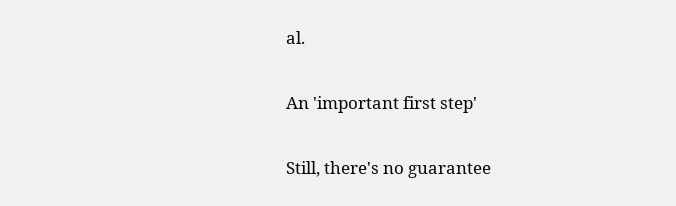al.

An 'important first step'

Still, there's no guarantee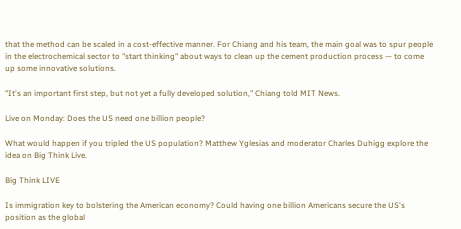that the method can be scaled in a cost-effective manner. For Chiang and his team, the main goal was to spur people in the electrochemical sector to "start thinking" about ways to clean up the cement production process — to come up some innovative solutions.

"It's an important first step, but not yet a fully developed solution," Chiang told MIT News.

Live on Monday: Does the US need one billion people?

What would happen if you tripled the US population? Matthew Yglesias and moderator Charles Duhigg explore the idea on Big Think Live.

Big Think LIVE

Is immigration key to bolstering the American economy? Could having one billion Americans secure the US's position as the global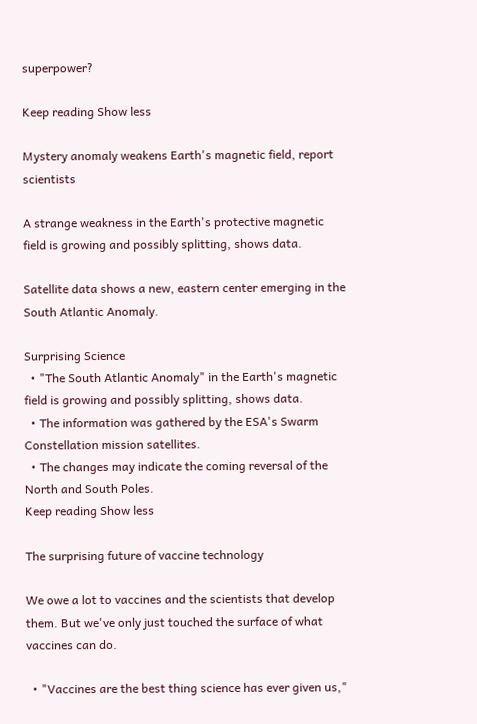superpower?

Keep reading Show less

Mystery anomaly weakens Earth's magnetic field, report scientists

A strange weakness in the Earth's protective magnetic field is growing and possibly splitting, shows data.

Satellite data shows a new, eastern center emerging in the South Atlantic Anomaly.

Surprising Science
  • "The South Atlantic Anomaly" in the Earth's magnetic field is growing and possibly splitting, shows data.
  • The information was gathered by the ESA's Swarm Constellation mission satellites.
  • The changes may indicate the coming reversal of the North and South Poles.
Keep reading Show less

The surprising future of vaccine technology

We owe a lot to vaccines and the scientists that develop them. But we've only just touched the surface of what vaccines can do.

  • "Vaccines are the best thing science has ever given us,"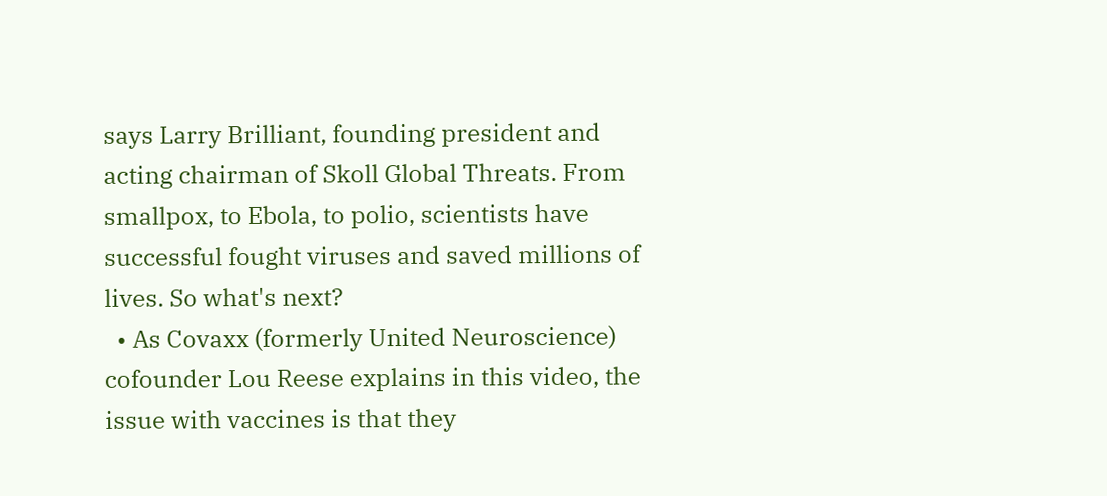says Larry Brilliant, founding president and acting chairman of Skoll Global Threats. From smallpox, to Ebola, to polio, scientists have successful fought viruses and saved millions of lives. So what's next?
  • As Covaxx (formerly United Neuroscience) cofounder Lou Reese explains in this video, the issue with vaccines is that they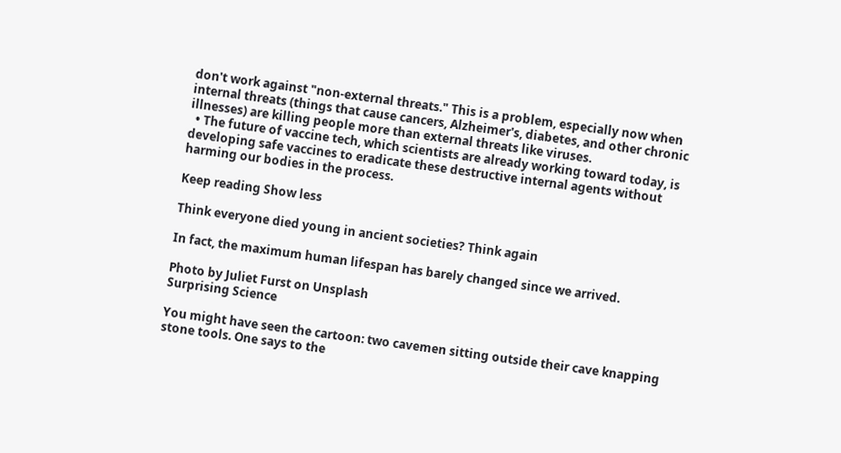don't work against "non-external threats." This is a problem, especially now when internal threats (things that cause cancers, Alzheimer's, diabetes, and other chronic illnesses) are killing people more than external threats like viruses.
  • The future of vaccine tech, which scientists are already working toward today, is developing safe vaccines to eradicate these destructive internal agents without harming our bodies in the process.

Keep reading Show less

Think everyone died young in ancient societies? Think again

In fact, the maximum human lifespan has barely changed since we arrived.

Photo by Juliet Furst on Unsplash
Surprising Science

You might have seen the cartoon: two cavemen sitting outside their cave knapping stone tools. One says to the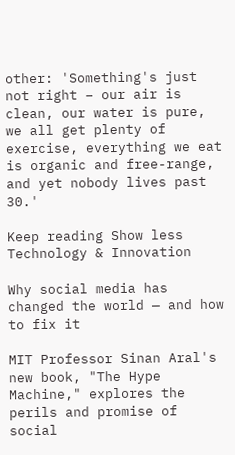other: 'Something's just not right – our air is clean, our water is pure, we all get plenty of exercise, everything we eat is organic and free-range, and yet nobody lives past 30.'

Keep reading Show less
Technology & Innovation

Why social media has changed the world — and how to fix it

MIT Professor Sinan Aral's new book, "The Hype Machine," explores the perils and promise of social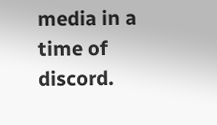media in a time of discord.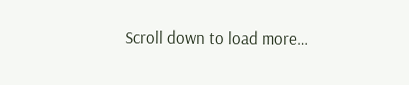Scroll down to load more…